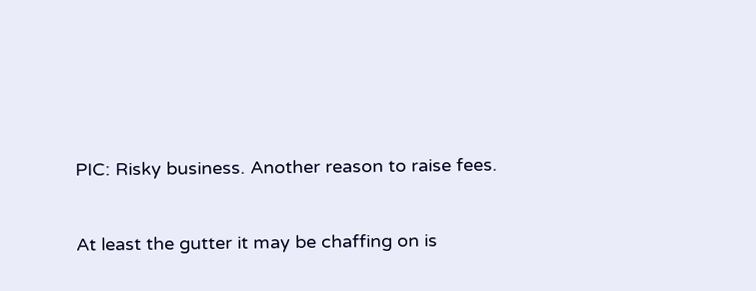PIC: Risky business. Another reason to raise fees.


At least the gutter it may be chaffing on is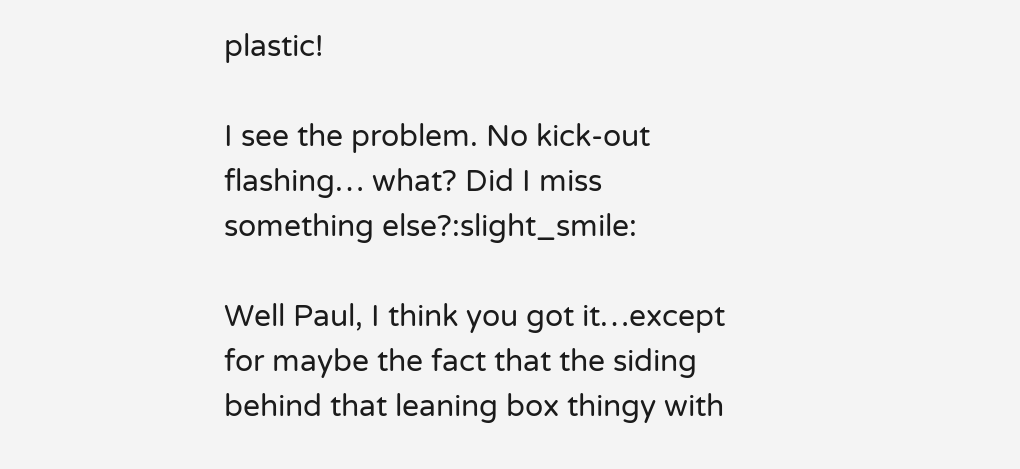plastic!

I see the problem. No kick-out flashing… what? Did I miss something else?:slight_smile:

Well Paul, I think you got it…except for maybe the fact that the siding behind that leaning box thingy with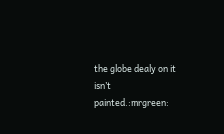the globe dealy on it isn’t painted.:mrgreen: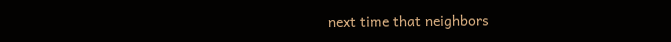next time that neighbors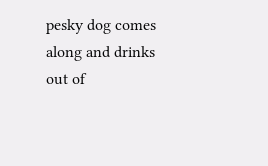pesky dog comes along and drinks out of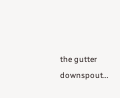the gutter downspout…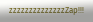zzzzzzzzzzzzzzZap!!!